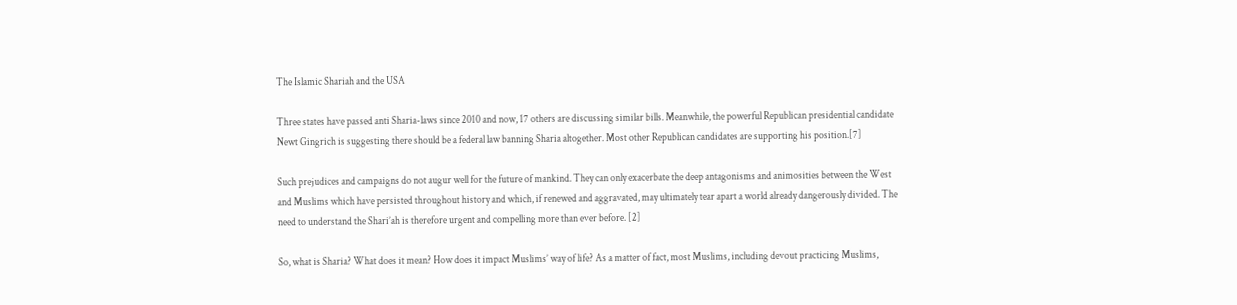The Islamic Shariah and the USA

Three states have passed anti Sharia-laws since 2010 and now, 17 others are discussing similar bills. Meanwhile, the powerful Republican presidential candidate Newt Gingrich is suggesting there should be a federal law banning Sharia altogether. Most other Republican candidates are supporting his position.[7]

Such prejudices and campaigns do not augur well for the future of mankind. They can only exacerbate the deep antagonisms and animosities between the West and Muslims which have persisted throughout history and which, if renewed and aggravated, may ultimately tear apart a world already dangerously divided. The need to understand the Shari’ah is therefore urgent and compelling more than ever before. [2]

So, what is Sharia? What does it mean? How does it impact Muslims’ way of life? As a matter of fact, most Muslims, including devout practicing Muslims,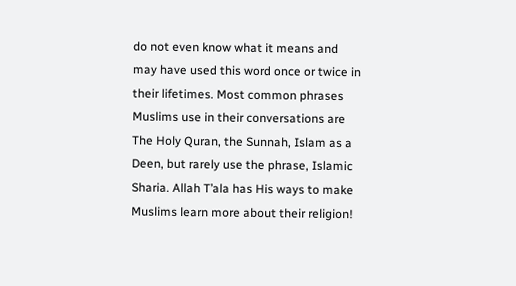do not even know what it means and may have used this word once or twice in their lifetimes. Most common phrases Muslims use in their conversations are The Holy Quran, the Sunnah, Islam as a Deen, but rarely use the phrase, Islamic Sharia. Allah T’ala has His ways to make Muslims learn more about their religion!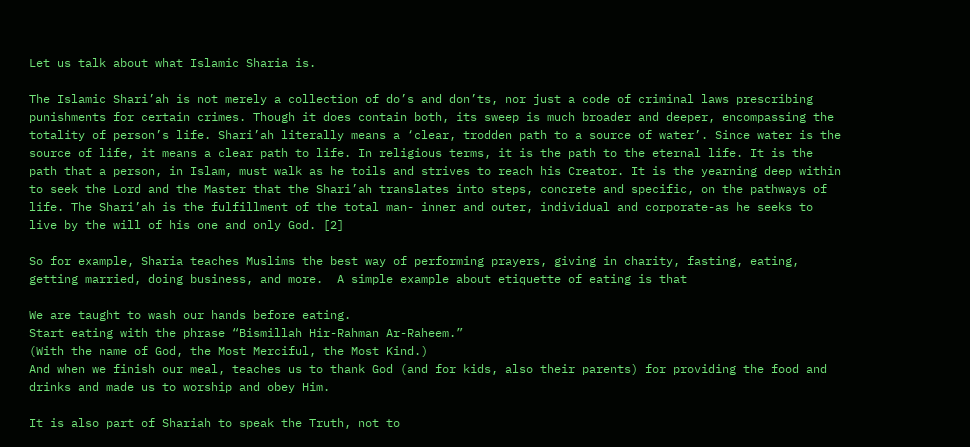Let us talk about what Islamic Sharia is.

The Islamic Shari’ah is not merely a collection of do’s and don’ts, nor just a code of criminal laws prescribing punishments for certain crimes. Though it does contain both, its sweep is much broader and deeper, encompassing the totality of person’s life. Shari’ah literally means a ‘clear, trodden path to a source of water’. Since water is the source of life, it means a clear path to life. In religious terms, it is the path to the eternal life. It is the path that a person, in Islam, must walk as he toils and strives to reach his Creator. It is the yearning deep within to seek the Lord and the Master that the Shari’ah translates into steps, concrete and specific, on the pathways of life. The Shari’ah is the fulfillment of the total man- inner and outer, individual and corporate-as he seeks to live by the will of his one and only God. [2]

So for example, Sharia teaches Muslims the best way of performing prayers, giving in charity, fasting, eating, getting married, doing business, and more.  A simple example about etiquette of eating is that

We are taught to wash our hands before eating.
Start eating with the phrase “Bismillah Hir-Rahman Ar-Raheem.”
(With the name of God, the Most Merciful, the Most Kind.)
And when we finish our meal, teaches us to thank God (and for kids, also their parents) for providing the food and drinks and made us to worship and obey Him.

It is also part of Shariah to speak the Truth, not to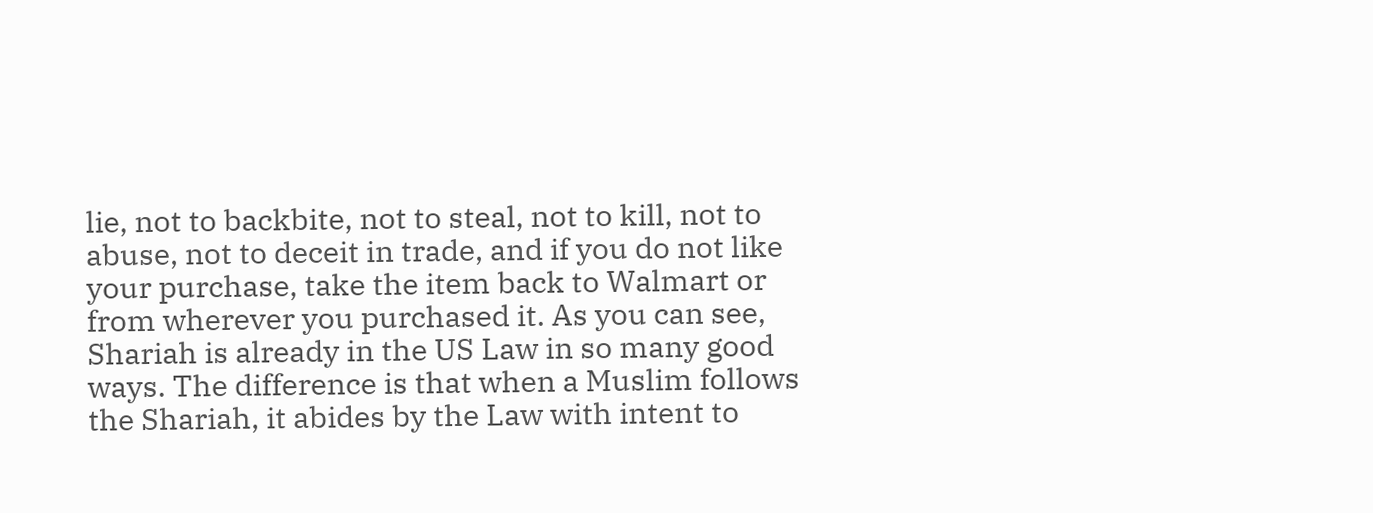lie, not to backbite, not to steal, not to kill, not to abuse, not to deceit in trade, and if you do not like your purchase, take the item back to Walmart or from wherever you purchased it. As you can see, Shariah is already in the US Law in so many good ways. The difference is that when a Muslim follows the Shariah, it abides by the Law with intent to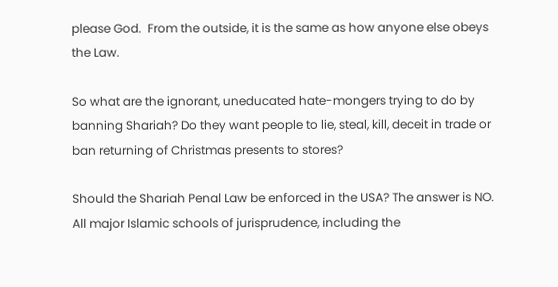please God.  From the outside, it is the same as how anyone else obeys the Law.

So what are the ignorant, uneducated hate-mongers trying to do by banning Shariah? Do they want people to lie, steal, kill, deceit in trade or ban returning of Christmas presents to stores?

Should the Shariah Penal Law be enforced in the USA? The answer is NO. All major Islamic schools of jurisprudence, including the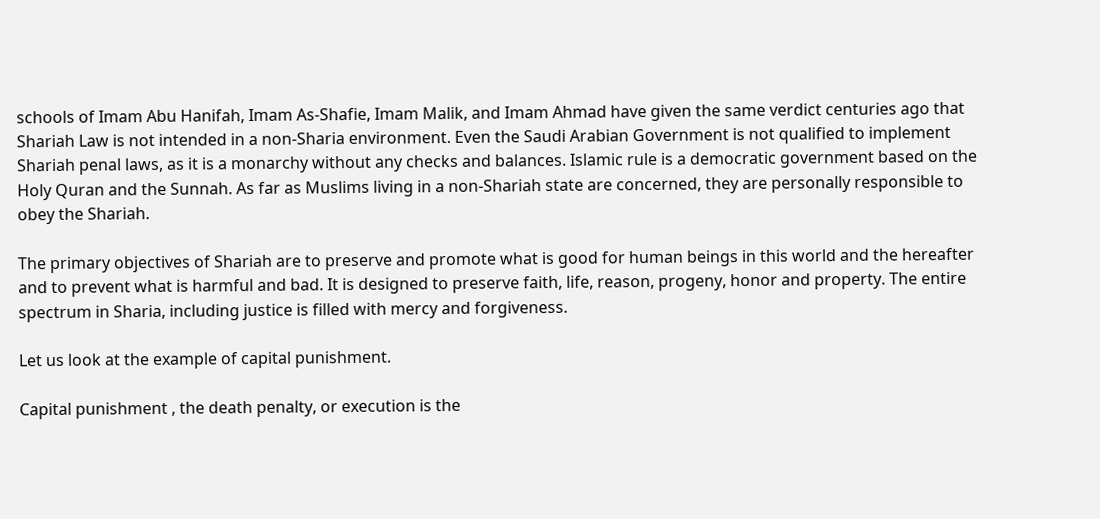schools of Imam Abu Hanifah, Imam As-Shafie, Imam Malik, and Imam Ahmad have given the same verdict centuries ago that Shariah Law is not intended in a non-Sharia environment. Even the Saudi Arabian Government is not qualified to implement Shariah penal laws, as it is a monarchy without any checks and balances. Islamic rule is a democratic government based on the Holy Quran and the Sunnah. As far as Muslims living in a non-Shariah state are concerned, they are personally responsible to obey the Shariah.

The primary objectives of Shariah are to preserve and promote what is good for human beings in this world and the hereafter and to prevent what is harmful and bad. It is designed to preserve faith, life, reason, progeny, honor and property. The entire spectrum in Sharia, including justice is filled with mercy and forgiveness.

Let us look at the example of capital punishment.

Capital punishment , the death penalty, or execution is the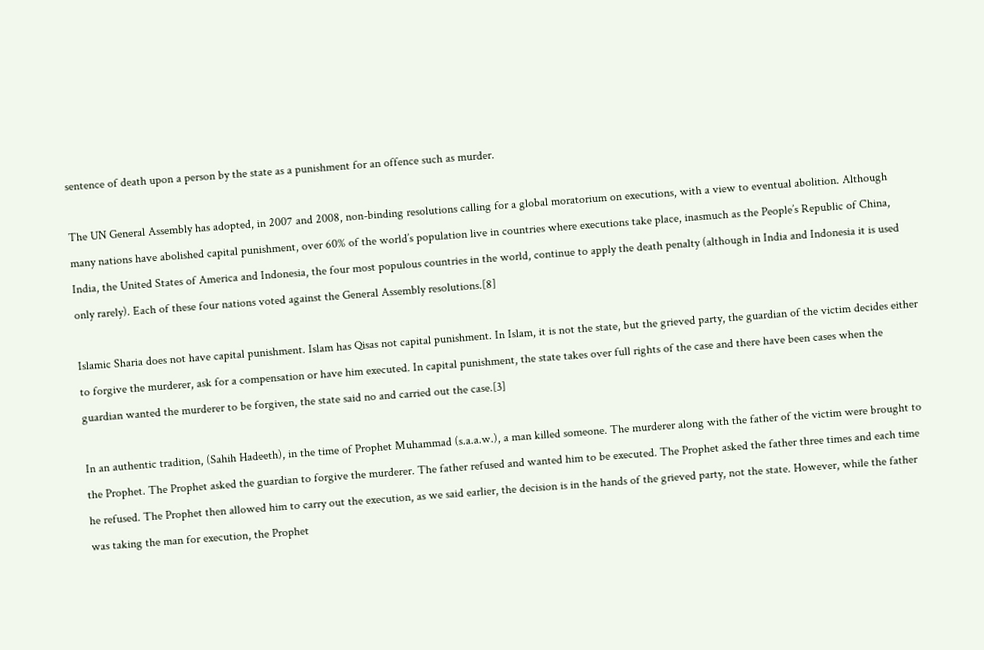sentence of death upon a person by the state as a punishment for an offence such as murder.

The UN General Assembly has adopted, in 2007 and 2008, non-binding resolutions calling for a global moratorium on executions, with a view to eventual abolition. Although many nations have abolished capital punishment, over 60% of the world’s population live in countries where executions take place, inasmuch as the People’s Republic of China, India, the United States of America and Indonesia, the four most populous countries in the world, continue to apply the death penalty (although in India and Indonesia it is used only rarely). Each of these four nations voted against the General Assembly resolutions.[8]

Islamic Sharia does not have capital punishment. Islam has Qisas not capital punishment. In Islam, it is not the state, but the grieved party, the guardian of the victim decides either to forgive the murderer, ask for a compensation or have him executed. In capital punishment, the state takes over full rights of the case and there have been cases when the guardian wanted the murderer to be forgiven, the state said no and carried out the case.[3]

In an authentic tradition, (Sahih Hadeeth), in the time of Prophet Muhammad (s.a.a.w.), a man killed someone. The murderer along with the father of the victim were brought to the Prophet. The Prophet asked the guardian to forgive the murderer. The father refused and wanted him to be executed. The Prophet asked the father three times and each time he refused. The Prophet then allowed him to carry out the execution, as we said earlier, the decision is in the hands of the grieved party, not the state. However, while the father was taking the man for execution, the Prophet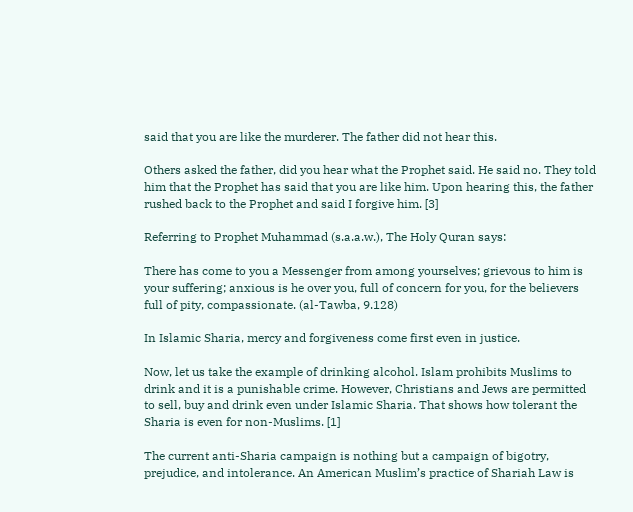said that you are like the murderer. The father did not hear this.

Others asked the father, did you hear what the Prophet said. He said no. They told him that the Prophet has said that you are like him. Upon hearing this, the father rushed back to the Prophet and said I forgive him. [3]

Referring to Prophet Muhammad (s.a.a.w.), The Holy Quran says:

There has come to you a Messenger from among yourselves; grievous to him is your suffering; anxious is he over you, full of concern for you, for the believers full of pity, compassionate. (al-Tawba, 9.128)

In Islamic Sharia, mercy and forgiveness come first even in justice.

Now, let us take the example of drinking alcohol. Islam prohibits Muslims to drink and it is a punishable crime. However, Christians and Jews are permitted to sell, buy and drink even under Islamic Sharia. That shows how tolerant the Sharia is even for non-Muslims. [1]

The current anti-Sharia campaign is nothing but a campaign of bigotry, prejudice, and intolerance. An American Muslim’s practice of Shariah Law is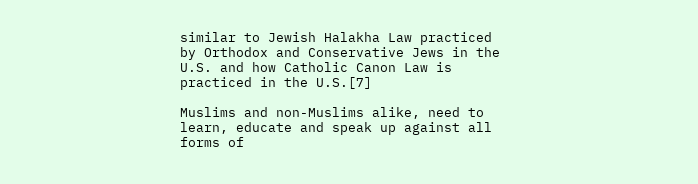similar to Jewish Halakha Law practiced by Orthodox and Conservative Jews in the U.S. and how Catholic Canon Law is practiced in the U.S.[7]

Muslims and non-Muslims alike, need to learn, educate and speak up against all forms of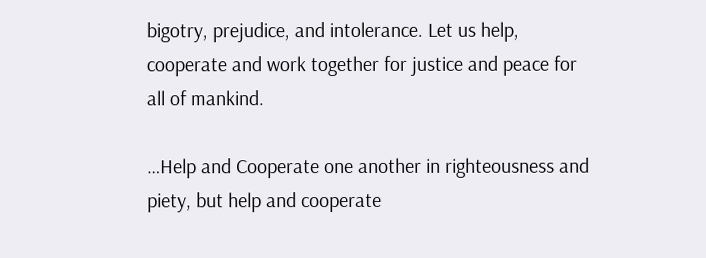bigotry, prejudice, and intolerance. Let us help, cooperate and work together for justice and peace for all of mankind.

…Help and Cooperate one another in righteousness and piety, but help and cooperate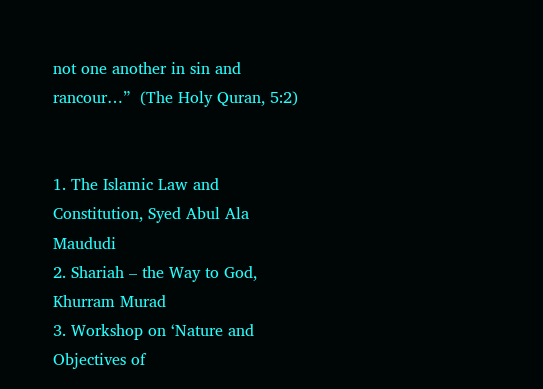not one another in sin and rancour…”  (The Holy Quran, 5:2)


1. The Islamic Law and Constitution, Syed Abul Ala Maududi
2. Shariah – the Way to God, Khurram Murad
3. Workshop on ‘Nature and Objectives of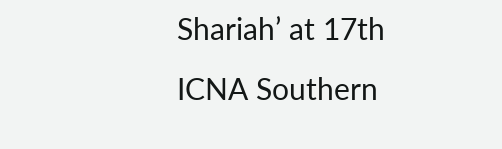Shariah’ at 17th ICNA Southern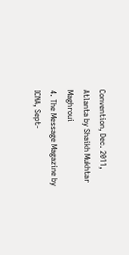Convention, Dec. 2011, Atlanta by Shaikh Mukhtar Maghroui
4. The Message Magazine by ICNA, Sept-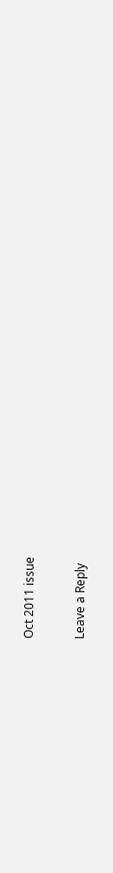Oct 2011 issue

Leave a Reply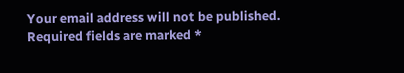Your email address will not be published. Required fields are marked *